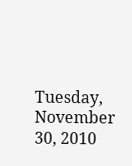Tuesday, November 30, 2010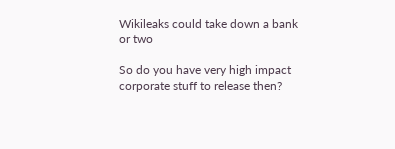Wikileaks could take down a bank or two

So do you have very high impact corporate stuff to release then?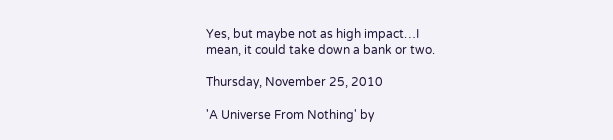Yes, but maybe not as high impact…I mean, it could take down a bank or two.

Thursday, November 25, 2010

'A Universe From Nothing' by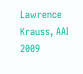Lawrence Krauss, AAI 2009